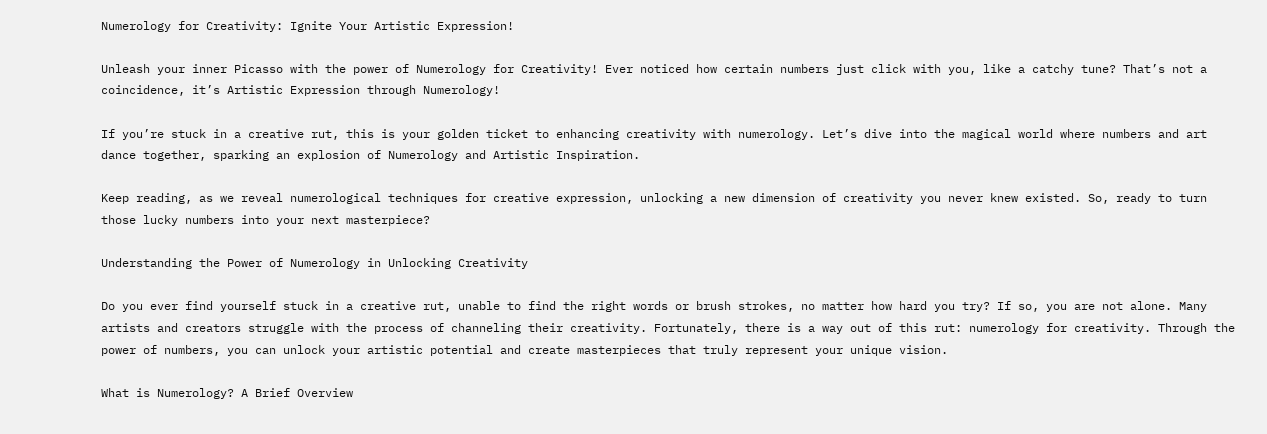Numerology for Creativity: Ignite Your Artistic Expression!

Unleash your inner Picasso with the power of Numerology for Creativity! Ever noticed how certain numbers just click with you, like a catchy tune? That’s not a coincidence, it’s Artistic Expression through Numerology!

If you’re stuck in a creative rut, this is your golden ticket to enhancing creativity with numerology. Let’s dive into the magical world where numbers and art dance together, sparking an explosion of Numerology and Artistic Inspiration.

Keep reading, as we reveal numerological techniques for creative expression, unlocking a new dimension of creativity you never knew existed. So, ready to turn those lucky numbers into your next masterpiece?

Understanding the Power of Numerology in Unlocking Creativity

Do you ever find yourself stuck in a creative rut, unable to find the right words or brush strokes, no matter how hard you try? If so, you are not alone. Many artists and creators struggle with the process of channeling their creativity. Fortunately, there is a way out of this rut: numerology for creativity. Through the power of numbers, you can unlock your artistic potential and create masterpieces that truly represent your unique vision.

What is Numerology? A Brief Overview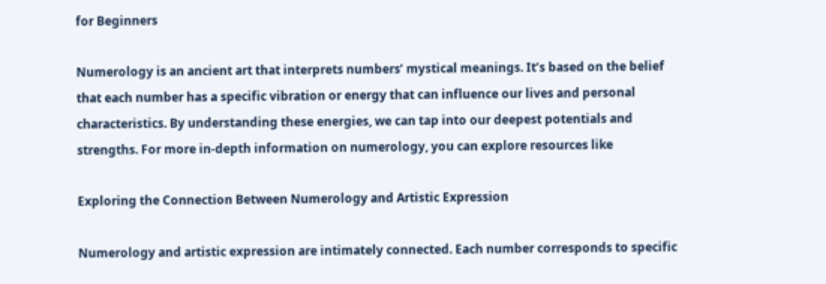for Beginners

Numerology is an ancient art that interprets numbers’ mystical meanings. It’s based on the belief that each number has a specific vibration or energy that can influence our lives and personal characteristics. By understanding these energies, we can tap into our deepest potentials and strengths. For more in-depth information on numerology, you can explore resources like

Exploring the Connection Between Numerology and Artistic Expression

Numerology and artistic expression are intimately connected. Each number corresponds to specific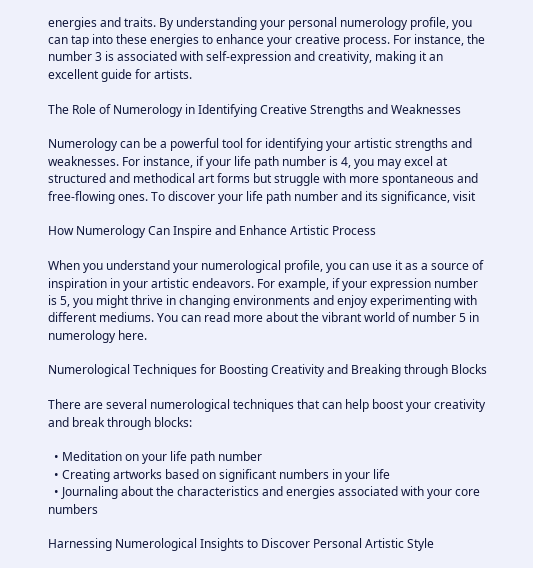energies and traits. By understanding your personal numerology profile, you can tap into these energies to enhance your creative process. For instance, the number 3 is associated with self-expression and creativity, making it an excellent guide for artists.

The Role of Numerology in Identifying Creative Strengths and Weaknesses

Numerology can be a powerful tool for identifying your artistic strengths and weaknesses. For instance, if your life path number is 4, you may excel at structured and methodical art forms but struggle with more spontaneous and free-flowing ones. To discover your life path number and its significance, visit

How Numerology Can Inspire and Enhance Artistic Process

When you understand your numerological profile, you can use it as a source of inspiration in your artistic endeavors. For example, if your expression number is 5, you might thrive in changing environments and enjoy experimenting with different mediums. You can read more about the vibrant world of number 5 in numerology here.

Numerological Techniques for Boosting Creativity and Breaking through Blocks

There are several numerological techniques that can help boost your creativity and break through blocks:

  • Meditation on your life path number
  • Creating artworks based on significant numbers in your life
  • Journaling about the characteristics and energies associated with your core numbers

Harnessing Numerological Insights to Discover Personal Artistic Style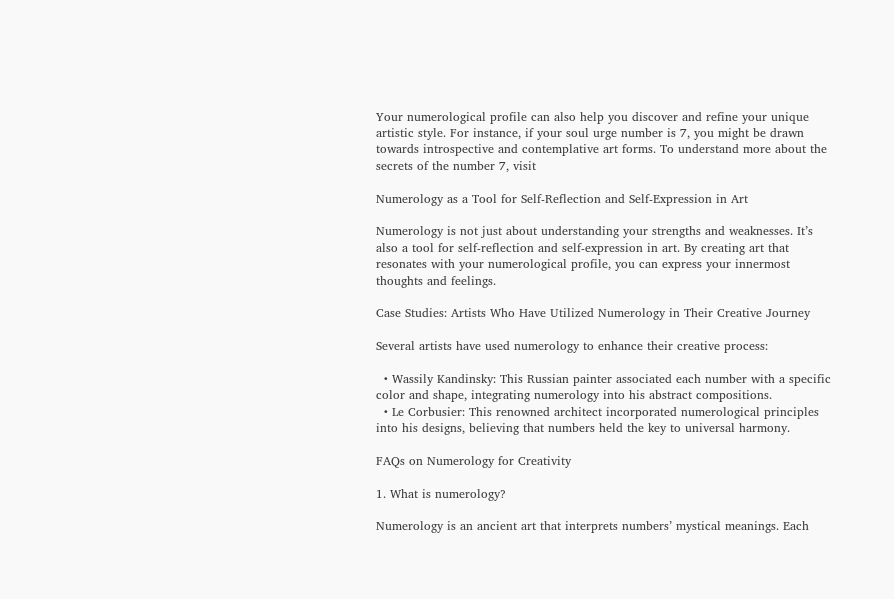Your numerological profile can also help you discover and refine your unique artistic style. For instance, if your soul urge number is 7, you might be drawn towards introspective and contemplative art forms. To understand more about the secrets of the number 7, visit

Numerology as a Tool for Self-Reflection and Self-Expression in Art

Numerology is not just about understanding your strengths and weaknesses. It’s also a tool for self-reflection and self-expression in art. By creating art that resonates with your numerological profile, you can express your innermost thoughts and feelings.

Case Studies: Artists Who Have Utilized Numerology in Their Creative Journey

Several artists have used numerology to enhance their creative process:

  • Wassily Kandinsky: This Russian painter associated each number with a specific color and shape, integrating numerology into his abstract compositions.
  • Le Corbusier: This renowned architect incorporated numerological principles into his designs, believing that numbers held the key to universal harmony.

FAQs on Numerology for Creativity

1. What is numerology?

Numerology is an ancient art that interprets numbers’ mystical meanings. Each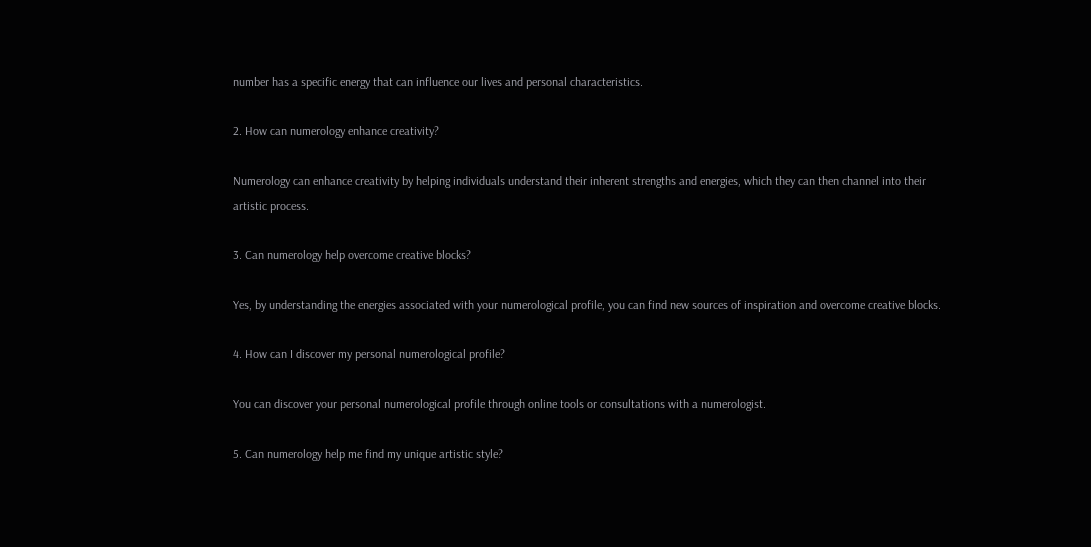number has a specific energy that can influence our lives and personal characteristics.

2. How can numerology enhance creativity?

Numerology can enhance creativity by helping individuals understand their inherent strengths and energies, which they can then channel into their artistic process.

3. Can numerology help overcome creative blocks?

Yes, by understanding the energies associated with your numerological profile, you can find new sources of inspiration and overcome creative blocks.

4. How can I discover my personal numerological profile?

You can discover your personal numerological profile through online tools or consultations with a numerologist.

5. Can numerology help me find my unique artistic style?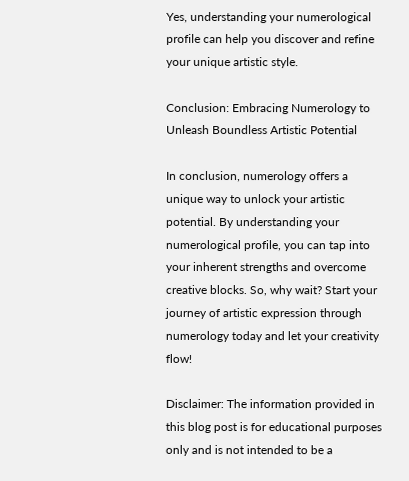Yes, understanding your numerological profile can help you discover and refine your unique artistic style.

Conclusion: Embracing Numerology to Unleash Boundless Artistic Potential

In conclusion, numerology offers a unique way to unlock your artistic potential. By understanding your numerological profile, you can tap into your inherent strengths and overcome creative blocks. So, why wait? Start your journey of artistic expression through numerology today and let your creativity flow!

Disclaimer: The information provided in this blog post is for educational purposes only and is not intended to be a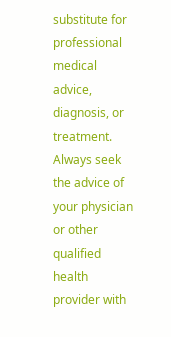substitute for professional medical advice, diagnosis, or treatment. Always seek the advice of your physician or other qualified health provider with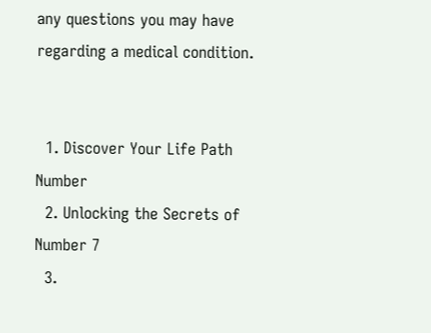any questions you may have regarding a medical condition.


  1. Discover Your Life Path Number
  2. Unlocking the Secrets of Number 7
  3.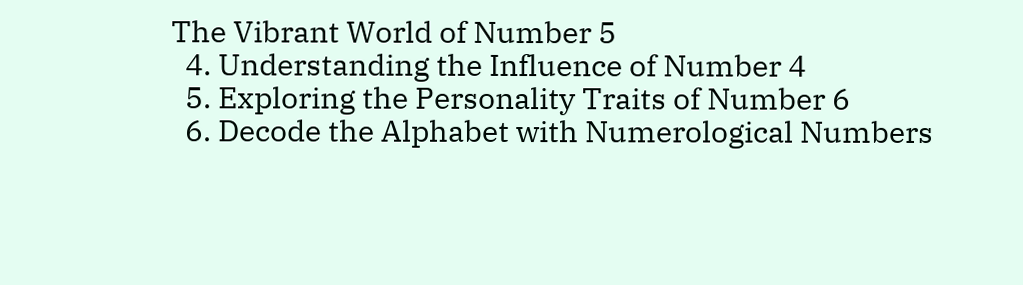The Vibrant World of Number 5
  4. Understanding the Influence of Number 4
  5. Exploring the Personality Traits of Number 6
  6. Decode the Alphabet with Numerological Numbers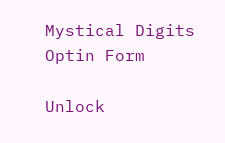Mystical Digits Optin Form

Unlock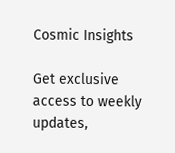Cosmic Insights

Get exclusive access to weekly updates,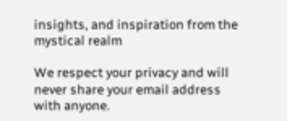insights, and inspiration from the mystical realm

We respect your privacy and will never share your email address with anyone.